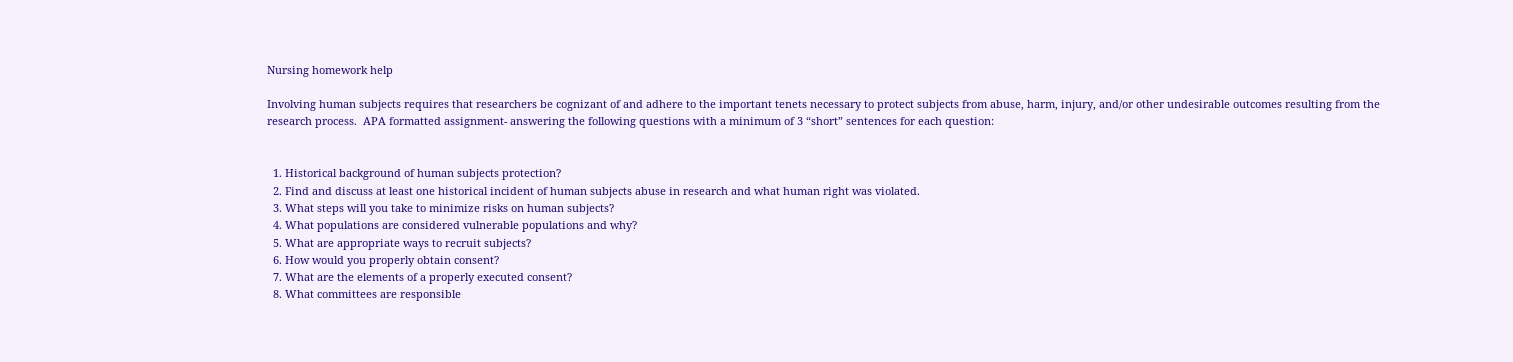Nursing homework help

Involving human subjects requires that researchers be cognizant of and adhere to the important tenets necessary to protect subjects from abuse, harm, injury, and/or other undesirable outcomes resulting from the research process.  APA formatted assignment- answering the following questions with a minimum of 3 “short” sentences for each question:


  1. Historical background of human subjects protection?
  2. Find and discuss at least one historical incident of human subjects abuse in research and what human right was violated.
  3. What steps will you take to minimize risks on human subjects?
  4. What populations are considered vulnerable populations and why?
  5. What are appropriate ways to recruit subjects?
  6. How would you properly obtain consent?
  7. What are the elements of a properly executed consent?
  8. What committees are responsible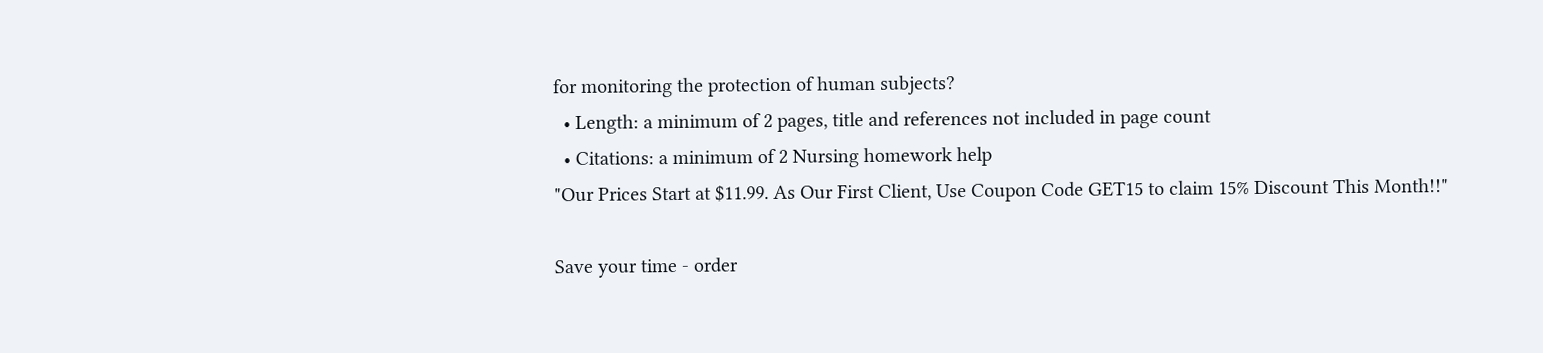for monitoring the protection of human subjects?
  • Length: a minimum of 2 pages, title and references not included in page count
  • Citations: a minimum of 2 Nursing homework help
"Our Prices Start at $11.99. As Our First Client, Use Coupon Code GET15 to claim 15% Discount This Month!!"

Save your time - order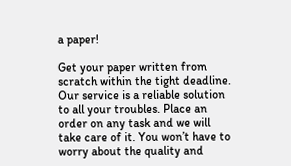a paper!

Get your paper written from scratch within the tight deadline. Our service is a reliable solution to all your troubles. Place an order on any task and we will take care of it. You won’t have to worry about the quality and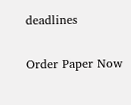deadlines

Order Paper Now